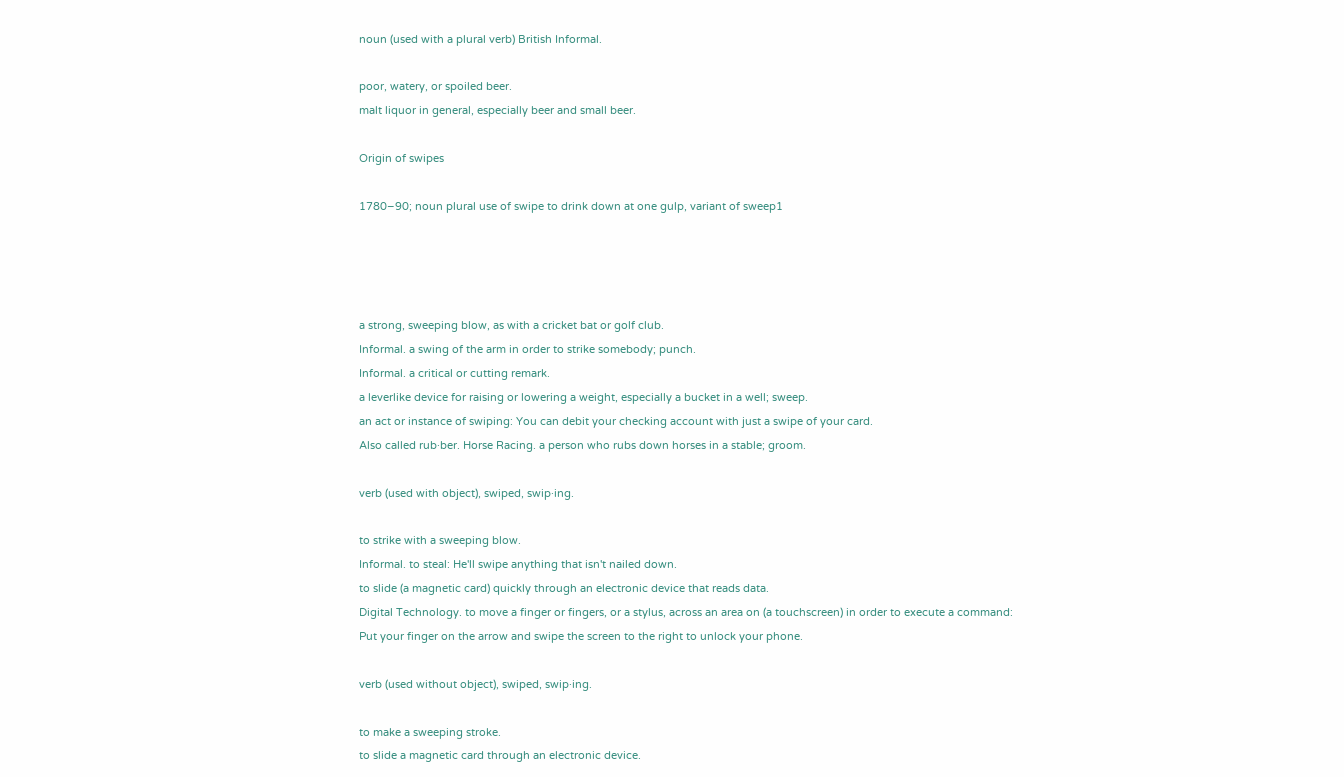noun (used with a plural verb) British Informal.

poor, watery, or spoiled beer.
malt liquor in general, especially beer and small beer.

Origin of swipes

1780–90; noun plural use of swipe to drink down at one gulp, variant of sweep1




a strong, sweeping blow, as with a cricket bat or golf club.
Informal. a swing of the arm in order to strike somebody; punch.
Informal. a critical or cutting remark.
a leverlike device for raising or lowering a weight, especially a bucket in a well; sweep.
an act or instance of swiping: You can debit your checking account with just a swipe of your card.
Also called rub·ber. Horse Racing. a person who rubs down horses in a stable; groom.

verb (used with object), swiped, swip·ing.

to strike with a sweeping blow.
Informal. to steal: He'll swipe anything that isn't nailed down.
to slide (a magnetic card) quickly through an electronic device that reads data.
Digital Technology. to move a finger or fingers, or a stylus, across an area on (a touchscreen) in order to execute a command: Put your finger on the arrow and swipe the screen to the right to unlock your phone.

verb (used without object), swiped, swip·ing.

to make a sweeping stroke.
to slide a magnetic card through an electronic device.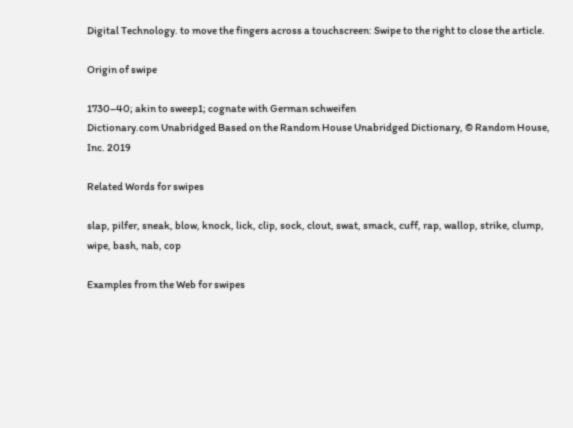Digital Technology. to move the fingers across a touchscreen: Swipe to the right to close the article.

Origin of swipe

1730–40; akin to sweep1; cognate with German schweifen
Dictionary.com Unabridged Based on the Random House Unabridged Dictionary, © Random House, Inc. 2019

Related Words for swipes

slap, pilfer, sneak, blow, knock, lick, clip, sock, clout, swat, smack, cuff, rap, wallop, strike, clump, wipe, bash, nab, cop

Examples from the Web for swipes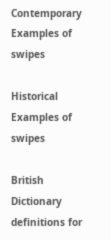Contemporary Examples of swipes

Historical Examples of swipes

British Dictionary definitions for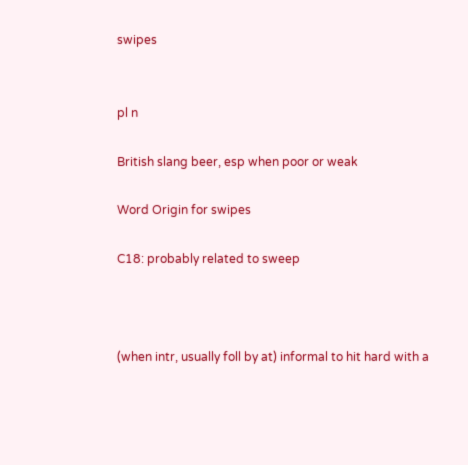swipes


pl n

British slang beer, esp when poor or weak

Word Origin for swipes

C18: probably related to sweep



(when intr, usually foll by at) informal to hit hard with a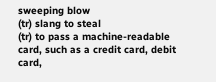sweeping blow
(tr) slang to steal
(tr) to pass a machine-readable card, such as a credit card, debit card,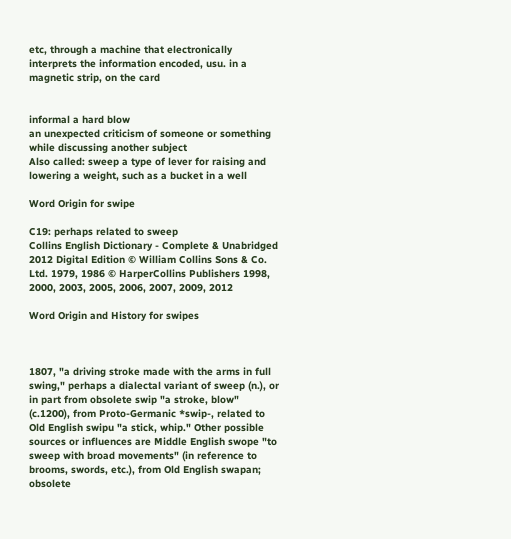etc, through a machine that electronically interprets the information encoded, usu. in a magnetic strip, on the card


informal a hard blow
an unexpected criticism of someone or something while discussing another subject
Also called: sweep a type of lever for raising and lowering a weight, such as a bucket in a well

Word Origin for swipe

C19: perhaps related to sweep
Collins English Dictionary - Complete & Unabridged 2012 Digital Edition © William Collins Sons & Co. Ltd. 1979, 1986 © HarperCollins Publishers 1998, 2000, 2003, 2005, 2006, 2007, 2009, 2012

Word Origin and History for swipes



1807, "a driving stroke made with the arms in full swing," perhaps a dialectal variant of sweep (n.), or in part from obsolete swip "a stroke, blow" (c.1200), from Proto-Germanic *swip-, related to Old English swipu "a stick, whip." Other possible sources or influences are Middle English swope "to sweep with broad movements" (in reference to brooms, swords, etc.), from Old English swapan; obsolete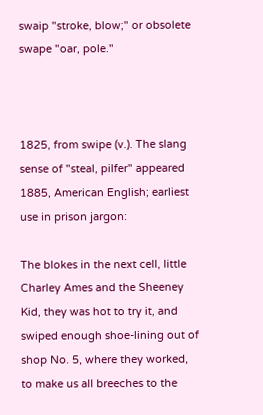swaip "stroke, blow;" or obsolete swape "oar, pole."



1825, from swipe (v.). The slang sense of "steal, pilfer" appeared 1885, American English; earliest use in prison jargon:

The blokes in the next cell, little Charley Ames and the Sheeney Kid, they was hot to try it, and swiped enough shoe-lining out of shop No. 5, where they worked, to make us all breeches to the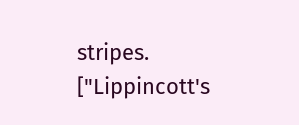stripes. ["Lippincott's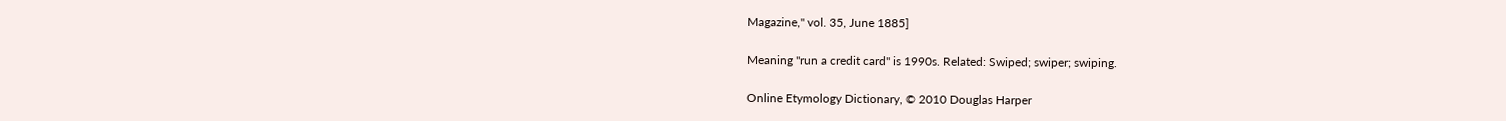Magazine," vol. 35, June 1885]

Meaning "run a credit card" is 1990s. Related: Swiped; swiper; swiping.

Online Etymology Dictionary, © 2010 Douglas Harper